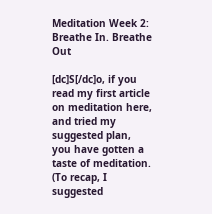Meditation Week 2: Breathe In. Breathe Out

[dc]S[/dc]o, if you read my first article on meditation here, and tried my suggested plan, you have gotten a taste of meditation. (To recap, I suggested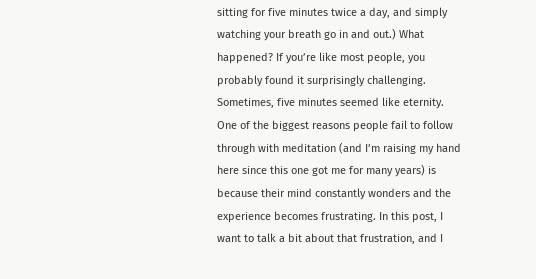sitting for five minutes twice a day, and simply watching your breath go in and out.) What happened? If you’re like most people, you probably found it surprisingly challenging. Sometimes, five minutes seemed like eternity. One of the biggest reasons people fail to follow through with meditation (and I’m raising my hand here since this one got me for many years) is because their mind constantly wonders and the experience becomes frustrating. In this post, I want to talk a bit about that frustration, and I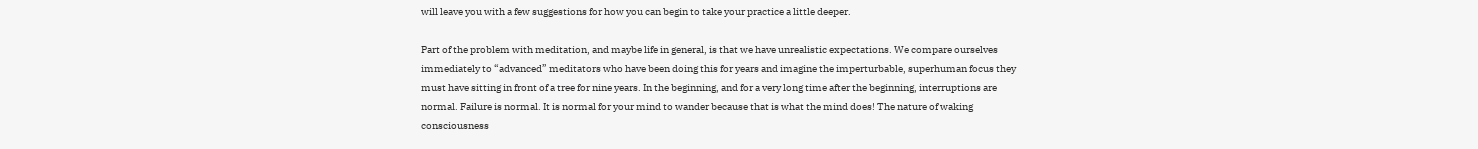will leave you with a few suggestions for how you can begin to take your practice a little deeper.

Part of the problem with meditation, and maybe life in general, is that we have unrealistic expectations. We compare ourselves immediately to “advanced” meditators who have been doing this for years and imagine the imperturbable, superhuman focus they must have sitting in front of a tree for nine years. In the beginning, and for a very long time after the beginning, interruptions are normal. Failure is normal. It is normal for your mind to wander because that is what the mind does! The nature of waking consciousness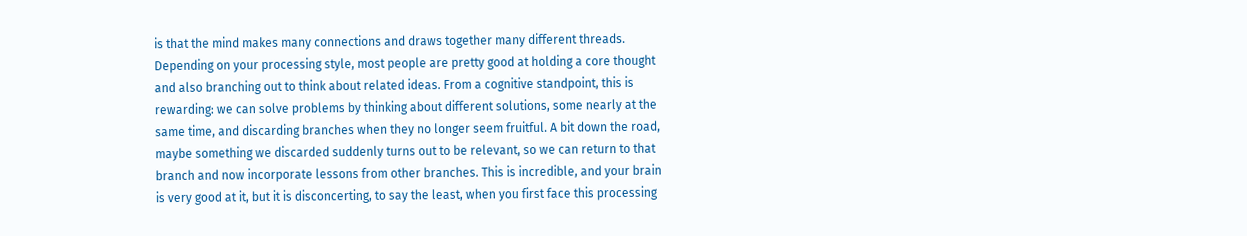is that the mind makes many connections and draws together many different threads. Depending on your processing style, most people are pretty good at holding a core thought and also branching out to think about related ideas. From a cognitive standpoint, this is rewarding: we can solve problems by thinking about different solutions, some nearly at the same time, and discarding branches when they no longer seem fruitful. A bit down the road, maybe something we discarded suddenly turns out to be relevant, so we can return to that branch and now incorporate lessons from other branches. This is incredible, and your brain is very good at it, but it is disconcerting, to say the least, when you first face this processing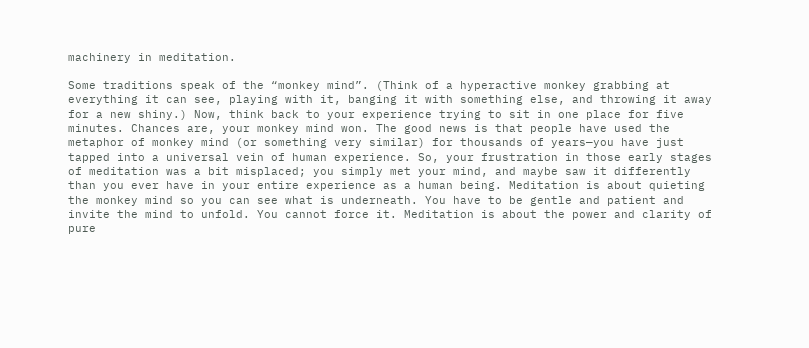machinery in meditation.

Some traditions speak of the “monkey mind”. (Think of a hyperactive monkey grabbing at everything it can see, playing with it, banging it with something else, and throwing it away for a new shiny.) Now, think back to your experience trying to sit in one place for five minutes. Chances are, your monkey mind won. The good news is that people have used the metaphor of monkey mind (or something very similar) for thousands of years—you have just tapped into a universal vein of human experience. So, your frustration in those early stages of meditation was a bit misplaced; you simply met your mind, and maybe saw it differently than you ever have in your entire experience as a human being. Meditation is about quieting the monkey mind so you can see what is underneath. You have to be gentle and patient and invite the mind to unfold. You cannot force it. Meditation is about the power and clarity of pure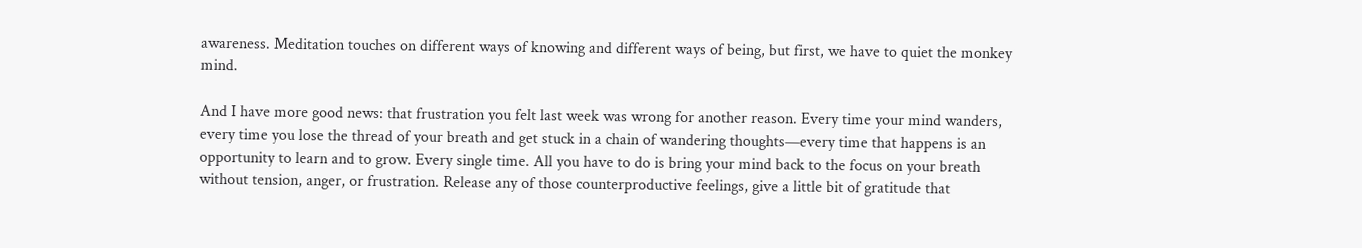awareness. Meditation touches on different ways of knowing and different ways of being, but first, we have to quiet the monkey mind.

And I have more good news: that frustration you felt last week was wrong for another reason. Every time your mind wanders, every time you lose the thread of your breath and get stuck in a chain of wandering thoughts—every time that happens is an opportunity to learn and to grow. Every single time. All you have to do is bring your mind back to the focus on your breath without tension, anger, or frustration. Release any of those counterproductive feelings, give a little bit of gratitude that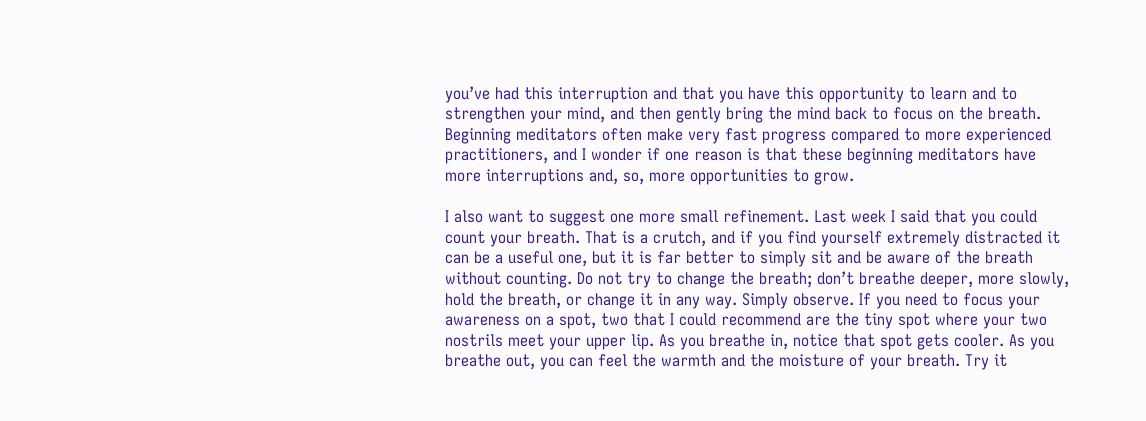you’ve had this interruption and that you have this opportunity to learn and to strengthen your mind, and then gently bring the mind back to focus on the breath. Beginning meditators often make very fast progress compared to more experienced practitioners, and I wonder if one reason is that these beginning meditators have more interruptions and, so, more opportunities to grow.

I also want to suggest one more small refinement. Last week I said that you could count your breath. That is a crutch, and if you find yourself extremely distracted it can be a useful one, but it is far better to simply sit and be aware of the breath without counting. Do not try to change the breath; don’t breathe deeper, more slowly, hold the breath, or change it in any way. Simply observe. If you need to focus your awareness on a spot, two that I could recommend are the tiny spot where your two nostrils meet your upper lip. As you breathe in, notice that spot gets cooler. As you breathe out, you can feel the warmth and the moisture of your breath. Try it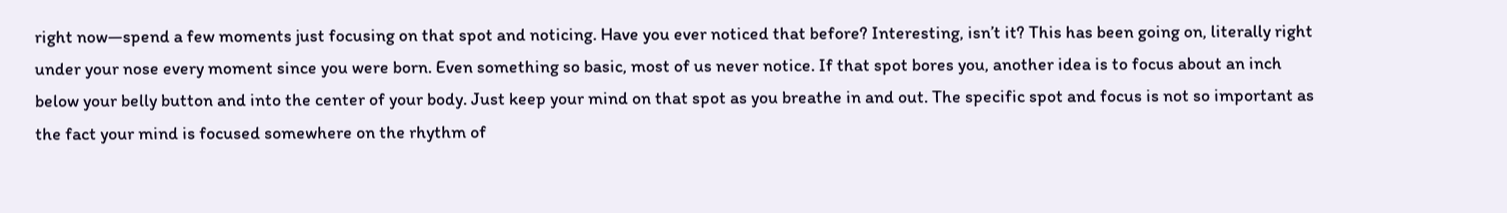right now—spend a few moments just focusing on that spot and noticing. Have you ever noticed that before? Interesting, isn’t it? This has been going on, literally right under your nose every moment since you were born. Even something so basic, most of us never notice. If that spot bores you, another idea is to focus about an inch below your belly button and into the center of your body. Just keep your mind on that spot as you breathe in and out. The specific spot and focus is not so important as the fact your mind is focused somewhere on the rhythm of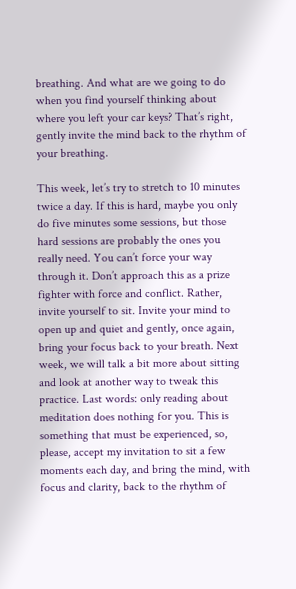breathing. And what are we going to do when you find yourself thinking about where you left your car keys? That’s right, gently invite the mind back to the rhythm of your breathing.

This week, let’s try to stretch to 10 minutes twice a day. If this is hard, maybe you only do five minutes some sessions, but those hard sessions are probably the ones you really need. You can’t force your way through it. Don’t approach this as a prize fighter with force and conflict. Rather, invite yourself to sit. Invite your mind to open up and quiet and gently, once again, bring your focus back to your breath. Next week, we will talk a bit more about sitting and look at another way to tweak this practice. Last words: only reading about meditation does nothing for you. This is something that must be experienced, so, please, accept my invitation to sit a few moments each day, and bring the mind, with focus and clarity, back to the rhythm of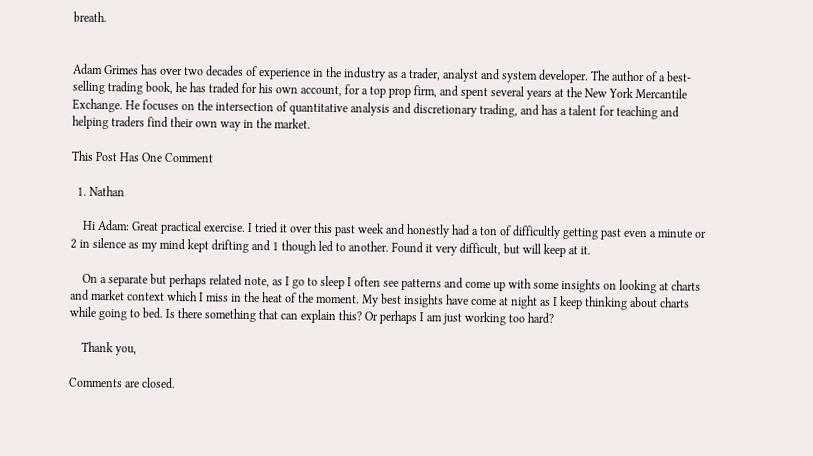breath.


Adam Grimes has over two decades of experience in the industry as a trader, analyst and system developer. The author of a best-selling trading book, he has traded for his own account, for a top prop firm, and spent several years at the New York Mercantile Exchange. He focuses on the intersection of quantitative analysis and discretionary trading, and has a talent for teaching and helping traders find their own way in the market.

This Post Has One Comment

  1. Nathan

    Hi Adam: Great practical exercise. I tried it over this past week and honestly had a ton of difficultly getting past even a minute or 2 in silence as my mind kept drifting and 1 though led to another. Found it very difficult, but will keep at it.

    On a separate but perhaps related note, as I go to sleep I often see patterns and come up with some insights on looking at charts and market context which I miss in the heat of the moment. My best insights have come at night as I keep thinking about charts while going to bed. Is there something that can explain this? Or perhaps I am just working too hard?

    Thank you,

Comments are closed.